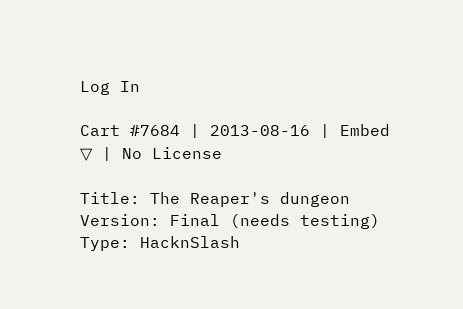Log In

Cart #7684 | 2013-08-16 | Embed ▽ | No License

Title: The Reaper's dungeon
Version: Final (needs testing)
Type: HacknSlash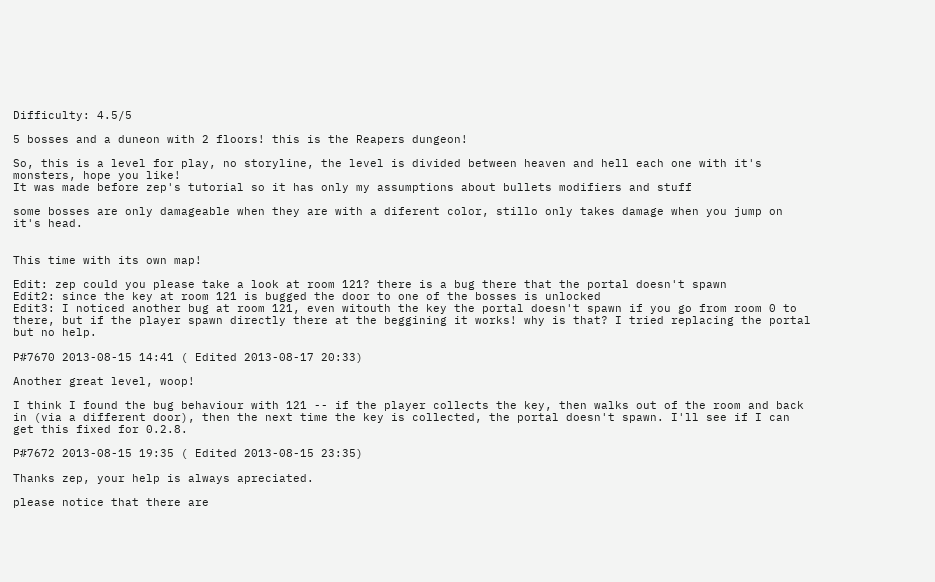Difficulty: 4.5/5

5 bosses and a duneon with 2 floors! this is the Reapers dungeon!

So, this is a level for play, no storyline, the level is divided between heaven and hell each one with it's monsters, hope you like!
It was made before zep's tutorial so it has only my assumptions about bullets modifiers and stuff

some bosses are only damageable when they are with a diferent color, stillo only takes damage when you jump on it's head.


This time with its own map!

Edit: zep could you please take a look at room 121? there is a bug there that the portal doesn't spawn
Edit2: since the key at room 121 is bugged the door to one of the bosses is unlocked
Edit3: I noticed another bug at room 121, even witouth the key the portal doesn't spawn if you go from room 0 to there, but if the player spawn directly there at the beggining it works! why is that? I tried replacing the portal but no help.

P#7670 2013-08-15 14:41 ( Edited 2013-08-17 20:33)

Another great level, woop!

I think I found the bug behaviour with 121 -- if the player collects the key, then walks out of the room and back in (via a different door), then the next time the key is collected, the portal doesn't spawn. I'll see if I can get this fixed for 0.2.8.

P#7672 2013-08-15 19:35 ( Edited 2013-08-15 23:35)

Thanks zep, your help is always apreciated.

please notice that there are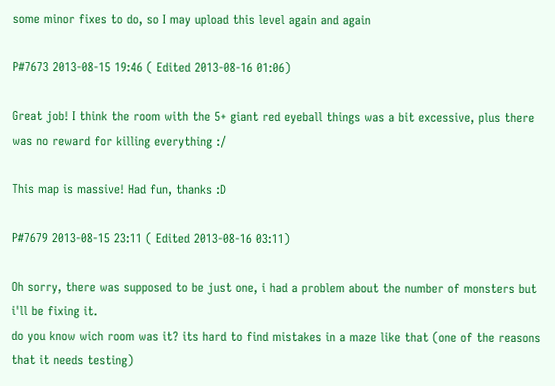some minor fixes to do, so I may upload this level again and again

P#7673 2013-08-15 19:46 ( Edited 2013-08-16 01:06)

Great job! I think the room with the 5+ giant red eyeball things was a bit excessive, plus there was no reward for killing everything :/

This map is massive! Had fun, thanks :D

P#7679 2013-08-15 23:11 ( Edited 2013-08-16 03:11)

Oh sorry, there was supposed to be just one, i had a problem about the number of monsters but i'll be fixing it.
do you know wich room was it? its hard to find mistakes in a maze like that (one of the reasons that it needs testing)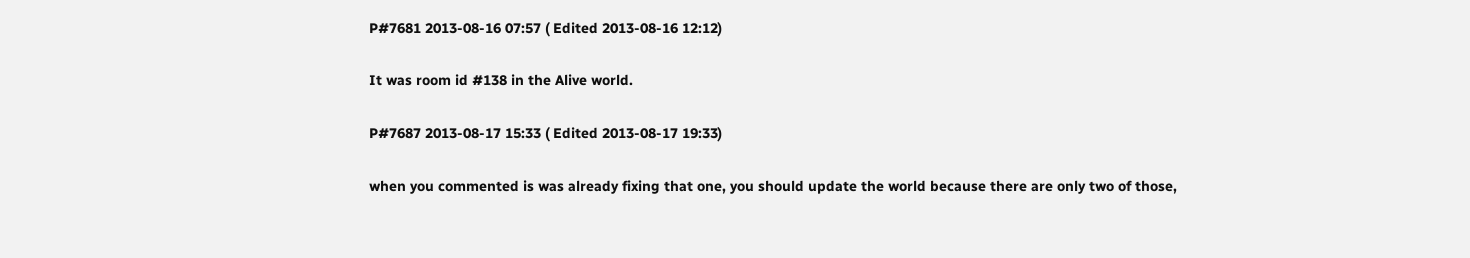P#7681 2013-08-16 07:57 ( Edited 2013-08-16 12:12)

It was room id #138 in the Alive world.

P#7687 2013-08-17 15:33 ( Edited 2013-08-17 19:33)

when you commented is was already fixing that one, you should update the world because there are only two of those,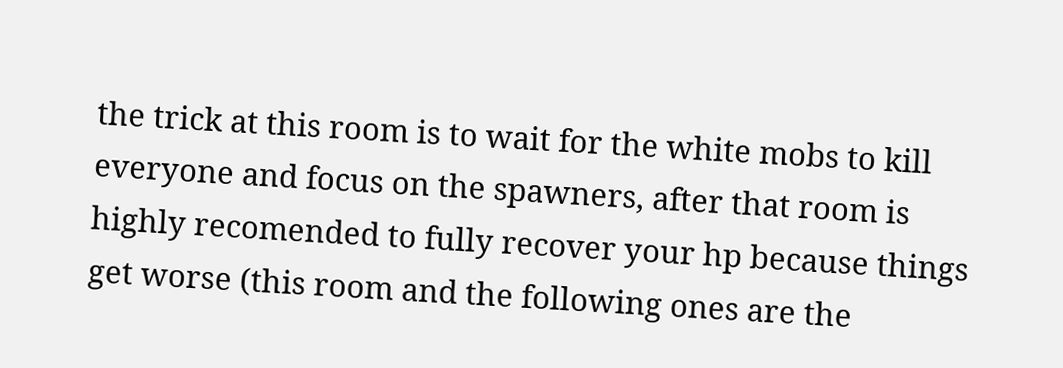the trick at this room is to wait for the white mobs to kill everyone and focus on the spawners, after that room is highly recomended to fully recover your hp because things get worse (this room and the following ones are the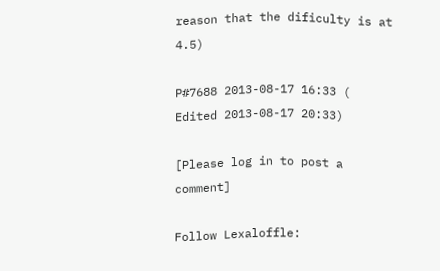reason that the dificulty is at 4.5)

P#7688 2013-08-17 16:33 ( Edited 2013-08-17 20:33)

[Please log in to post a comment]

Follow Lexaloffle: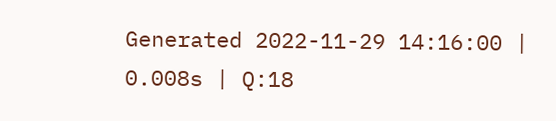Generated 2022-11-29 14:16:00 | 0.008s | Q:18